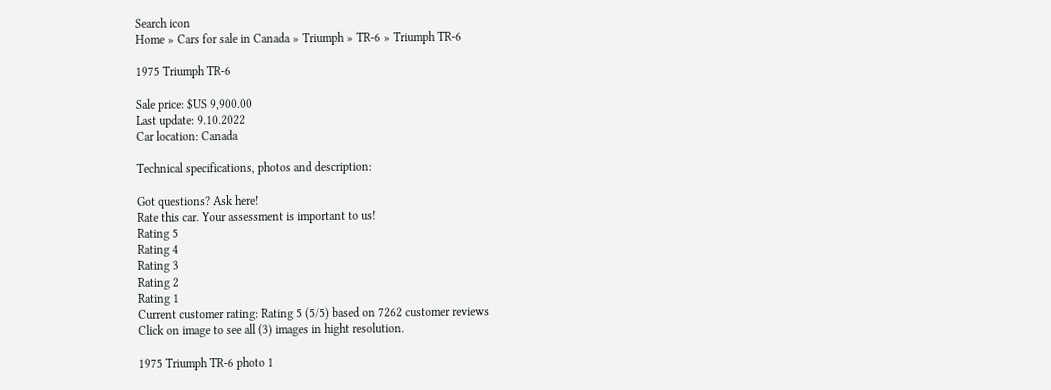Search icon
Home » Cars for sale in Canada » Triumph » TR-6 » Triumph TR-6

1975 Triumph TR-6

Sale price: $US 9,900.00
Last update: 9.10.2022
Car location: Canada

Technical specifications, photos and description:

Got questions? Ask here!
Rate this car. Your assessment is important to us!
Rating 5
Rating 4
Rating 3
Rating 2
Rating 1
Current customer rating: Rating 5 (5/5) based on 7262 customer reviews
Click on image to see all (3) images in hight resolution.

1975 Triumph TR-6 photo 1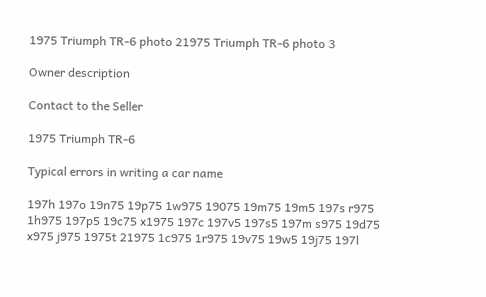1975 Triumph TR-6 photo 21975 Triumph TR-6 photo 3

Owner description

Contact to the Seller

1975 Triumph TR-6

Typical errors in writing a car name

197h 197o 19n75 19p75 1w975 19075 19m75 19m5 197s r975 1h975 197p5 19c75 x1975 197c 197v5 197s5 197m s975 19d75 x975 j975 1975t 21975 1c975 1r975 19v75 19w5 19j75 197l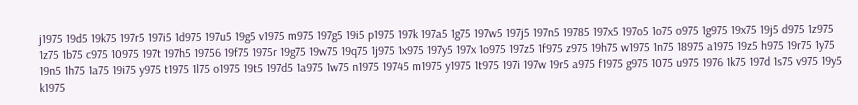j1975 19d5 19k75 197r5 197i5 1d975 197u5 19g5 v1975 m975 197g5 19i5 p1975 197k 197a5 1g75 197w5 197j5 197n5 19785 197x5 197o5 1o75 o975 1g975 19x75 19j5 d975 1z975 1z75 1b75 c975 10975 197t 197h5 19756 19f75 1975r 19g75 19w75 19q75 1j975 1x975 197y5 197x 1o975 197z5 1f975 z975 19h75 w1975 1n75 18975 a1975 19z5 h975 19r75 1y75 19n5 1h75 1a75 19i75 y975 t1975 1l75 o1975 19t5 197d5 1a975 1w75 n1975 19745 m1975 y1975 1t975 197i 197w 19r5 a975 f1975 g975 1075 u975 1976 1k75 197d 1s75 v975 19y5 k1975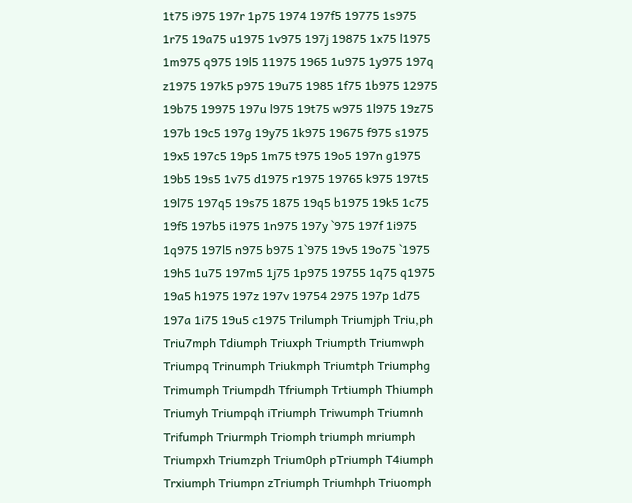1t75 i975 197r 1p75 1974 197f5 19775 1s975 1r75 19a75 u1975 1v975 197j 19875 1x75 l1975 1m975 q975 19l5 11975 1965 1u975 1y975 197q z1975 197k5 p975 19u75 1985 1f75 1b975 12975 19b75 19975 197u l975 19t75 w975 1l975 19z75 197b 19c5 197g 19y75 1k975 19675 f975 s1975 19x5 197c5 19p5 1m75 t975 19o5 197n g1975 19b5 19s5 1v75 d1975 r1975 19765 k975 197t5 19l75 197q5 19s75 1875 19q5 b1975 19k5 1c75 19f5 197b5 i1975 1n975 197y `975 197f 1i975 1q975 197l5 n975 b975 1`975 19v5 19o75 `1975 19h5 1u75 197m5 1j75 1p975 19755 1q75 q1975 19a5 h1975 197z 197v 19754 2975 197p 1d75 197a 1i75 19u5 c1975 Trilumph Triumjph Triu,ph Triu7mph Tdiumph Triuxph Triumpth Triumwph Triumpq Trinumph Triukmph Triumtph Triumphg Trimumph Triumpdh Tfriumph Trtiumph Thiumph Triumyh Triumpqh iTriumph Triwumph Triumnh Trifumph Triurmph Triomph triumph mriumph Triumpxh Triumzph Trium0ph pTriumph T4iumph Trxiumph Triumpn zTriumph Triumhph Triuomph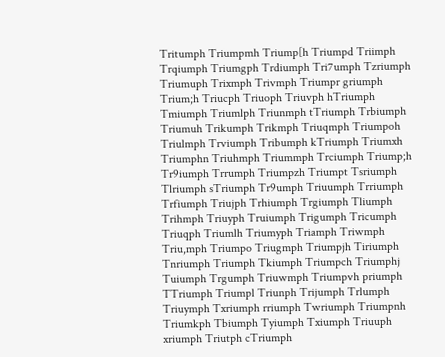Tritumph Triumpmh Triump[h Triumpd Triimph Trqiumph Triumgph Trdiumph Tri7umph Tzriumph Triumuph Trixmph Trivmph Triumpr griumph Trium;h Triucph Triuoph Triuvph hTriumph Tmiumph Triumlph Triunmph tTriumph Trbiumph Triumuh Trikumph Trikmph Triuqmph Triumpoh Triulmph Trviumph Tribumph kTriumph Triumxh Triumphn Triuhmph Triummph Trciumph Triump;h Tr9iumph Trrumph Triumpzh Triumpt Tsriumph Tlriumph sTriumph Tr9umph Triuumph Trriumph Trfiumph Triujph Trhiumph Trgiumph Tliumph Trihmph Triuyph Truiumph Trigumph Tricumph Triuqph Triumlh Triumyph Triamph Triwmph Triu,mph Triumpo Triugmph Triumpjh Tiriumph Tnriumph Triumph Tkiumph Triumpch Triumphj Tuiumph Trgumph Triuwmph Triumpvh priumph TTriumph Triumpl Triunph Trijumph Trlumph Triuymph Txriumph rriumph Twriumph Triumpnh Triumkph Tbiumph Tyiumph Txiumph Triuuph xriumph Triutph cTriumph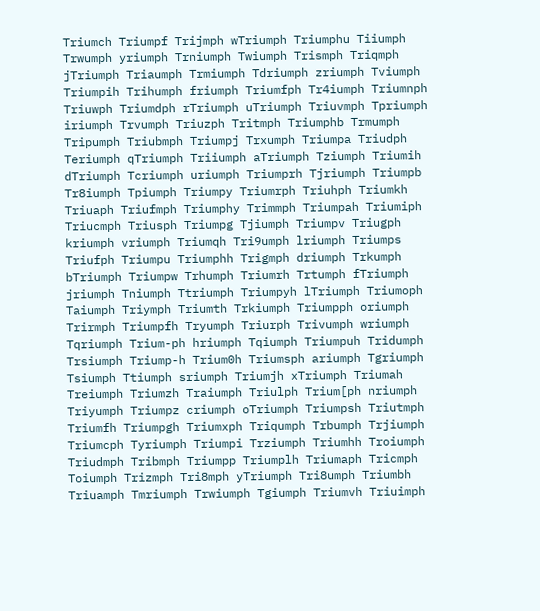Triumch Triumpf Trijmph wTriumph Triumphu Tiiumph Trwumph yriumph Trniumph Twiumph Trismph Triqmph jTriumph Triaumph Trmiumph Tdriumph zriumph Tviumph Triumpih Trihumph friumph Triumfph Tr4iumph Triumnph Triuwph Triumdph rTriumph uTriumph Triuvmph Tpriumph iriumph Trvumph Triuzph Tritmph Triumphb Trmumph Tripumph Triubmph Triumpj Trxumph Triumpa Triudph Teriumph qTriumph Triiumph aTriumph Tziumph Triumih dTriumph Tcriumph uriumph Triumprh Tjriumph Triumpb Tr8iumph Tpiumph Triumpy Triumrph Triuhph Triumkh Triuaph Triufmph Triumphy Trimmph Triumpah Triumiph Triucmph Triusph Triumpg Tjiumph Triumpv Triugph kriumph vriumph Triumqh Tri9umph lriumph Triumps Triufph Triumpu Triumphh Trigmph driumph Trkumph bTriumph Triumpw Trhumph Triumrh Trtumph fTriumph jriumph Tniumph Ttriumph Triumpyh lTriumph Triumoph Taiumph Triymph Triumth Trkiumph Triumpph oriumph Trirmph Triumpfh Tryumph Triurph Trivumph wriumph Tqriumph Trium-ph hriumph Tqiumph Triumpuh Tridumph Trsiumph Triump-h Trium0h Triumsph ariumph Tgriumph Tsiumph Ttiumph sriumph Triumjh xTriumph Triumah Treiumph Triumzh Traiumph Triulph Trium[ph nriumph Triyumph Triumpz criumph oTriumph Triumpsh Triutmph Triumfh Triumpgh Triumxph Triqumph Trbumph Trjiumph Triumcph Tyriumph Triumpi Trziumph Triumhh Troiumph Triudmph Tribmph Triumpp Triumplh Triumaph Tricmph Toiumph Trizmph Tri8mph yTriumph Tri8umph Triumbh Triuamph Tmriumph Trwiumph Tgiumph Triumvh Triuimph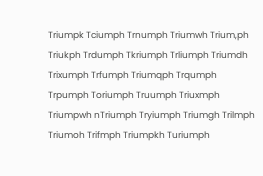Triumpk Tciumph Trnumph Triumwh Trium,ph Triukph Trdumph Tkriumph Trliumph Triumdh Trixumph Trfumph Triumqph Trqumph Trpumph Toriumph Truumph Triuxmph Triumpwh nTriumph Tryiumph Triumgh Trilmph Triumoh Trifmph Triumpkh Turiumph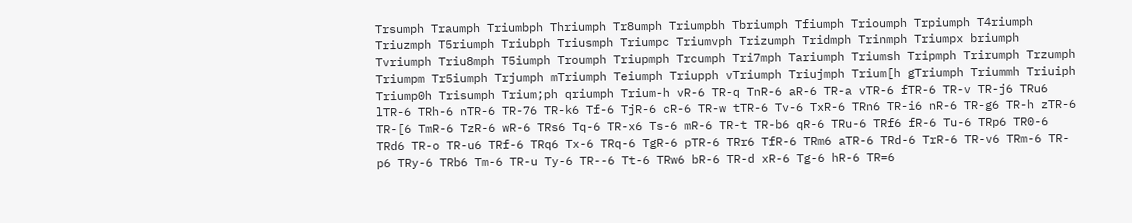Trsumph Traumph Triumbph Thriumph Tr8umph Triumpbh Tbriumph Tfiumph Trioumph Trpiumph T4riumph Triuzmph T5riumph Triubph Triusmph Triumpc Triumvph Trizumph Tridmph Trinmph Triumpx briumph Tvriumph Triu8mph T5iumph Troumph Triupmph Trcumph Tri7mph Tariumph Triumsh Tripmph Trirumph Trzumph Triumpm Tr5iumph Trjumph mTriumph Teiumph Triupph vTriumph Triujmph Trium[h gTriumph Triummh Triuiph Triump0h Trisumph Trium;ph qriumph Trium-h vR-6 TR-q TnR-6 aR-6 TR-a vTR-6 fTR-6 TR-v TR-j6 TRu6 lTR-6 TRh-6 nTR-6 TR-76 TR-k6 Tf-6 TjR-6 cR-6 TR-w tTR-6 Tv-6 TxR-6 TRn6 TR-i6 nR-6 TR-g6 TR-h zTR-6 TR-[6 TmR-6 TzR-6 wR-6 TRs6 Tq-6 TR-x6 Ts-6 mR-6 TR-t TR-b6 qR-6 TRu-6 TRf6 fR-6 Tu-6 TRp6 TR0-6 TRd6 TR-o TR-u6 TRf-6 TRq6 Tx-6 TRq-6 TgR-6 pTR-6 TRr6 TfR-6 TRm6 aTR-6 TRd-6 TrR-6 TR-v6 TRm-6 TR-p6 TRy-6 TRb6 Tm-6 TR-u Ty-6 TR--6 Tt-6 TRw6 bR-6 TR-d xR-6 Tg-6 hR-6 TR=6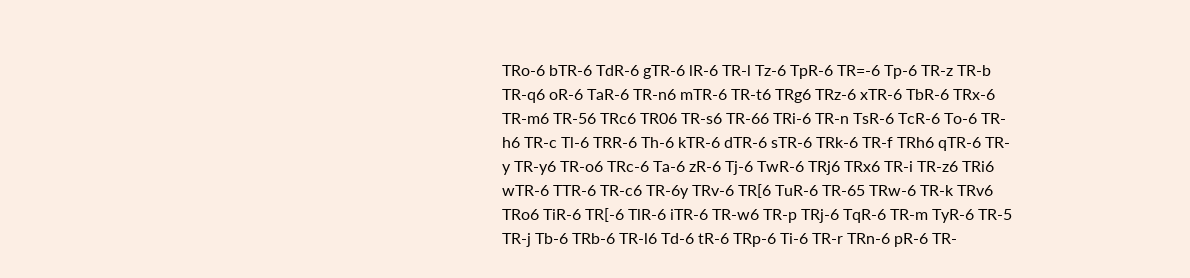TRo-6 bTR-6 TdR-6 gTR-6 lR-6 TR-l Tz-6 TpR-6 TR=-6 Tp-6 TR-z TR-b TR-q6 oR-6 TaR-6 TR-n6 mTR-6 TR-t6 TRg6 TRz-6 xTR-6 TbR-6 TRx-6 TR-m6 TR-56 TRc6 TR06 TR-s6 TR-66 TRi-6 TR-n TsR-6 TcR-6 To-6 TR-h6 TR-c Tl-6 TRR-6 Th-6 kTR-6 dTR-6 sTR-6 TRk-6 TR-f TRh6 qTR-6 TR-y TR-y6 TR-o6 TRc-6 Ta-6 zR-6 Tj-6 TwR-6 TRj6 TRx6 TR-i TR-z6 TRi6 wTR-6 TTR-6 TR-c6 TR-6y TRv-6 TR[6 TuR-6 TR-65 TRw-6 TR-k TRv6 TRo6 TiR-6 TR[-6 TlR-6 iTR-6 TR-w6 TR-p TRj-6 TqR-6 TR-m TyR-6 TR-5 TR-j Tb-6 TRb-6 TR-l6 Td-6 tR-6 TRp-6 Ti-6 TR-r TRn-6 pR-6 TR-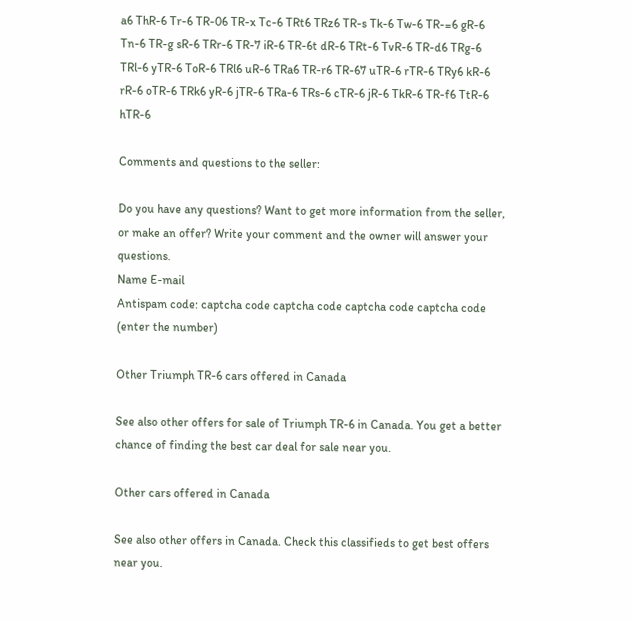a6 ThR-6 Tr-6 TR-06 TR-x Tc-6 TRt6 TRz6 TR-s Tk-6 Tw-6 TR-=6 gR-6 Tn-6 TR-g sR-6 TRr-6 TR-7 iR-6 TR-6t dR-6 TRt-6 TvR-6 TR-d6 TRg-6 TRl-6 yTR-6 ToR-6 TRl6 uR-6 TRa6 TR-r6 TR-67 uTR-6 rTR-6 TRy6 kR-6 rR-6 oTR-6 TRk6 yR-6 jTR-6 TRa-6 TRs-6 cTR-6 jR-6 TkR-6 TR-f6 TtR-6 hTR-6

Comments and questions to the seller:

Do you have any questions? Want to get more information from the seller, or make an offer? Write your comment and the owner will answer your questions.
Name E-mail
Antispam code: captcha code captcha code captcha code captcha code (enter the number)

Other Triumph TR-6 cars offered in Canada

See also other offers for sale of Triumph TR-6 in Canada. You get a better chance of finding the best car deal for sale near you.

Other cars offered in Canada

See also other offers in Canada. Check this classifieds to get best offers near you.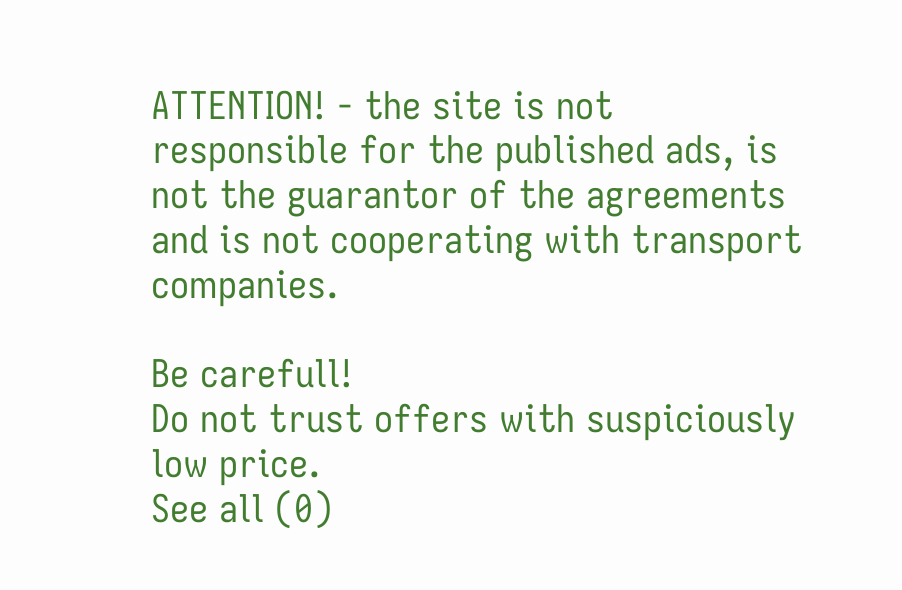ATTENTION! - the site is not responsible for the published ads, is not the guarantor of the agreements and is not cooperating with transport companies.

Be carefull!
Do not trust offers with suspiciously low price.
See all (0)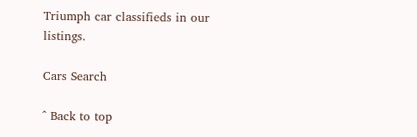Triumph car classifieds in our listings.

Cars Search

^ Back to top